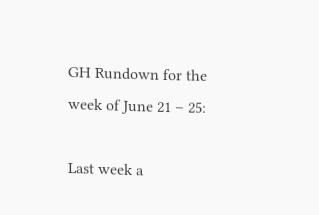GH Rundown for the week of June 21 – 25:

Last week a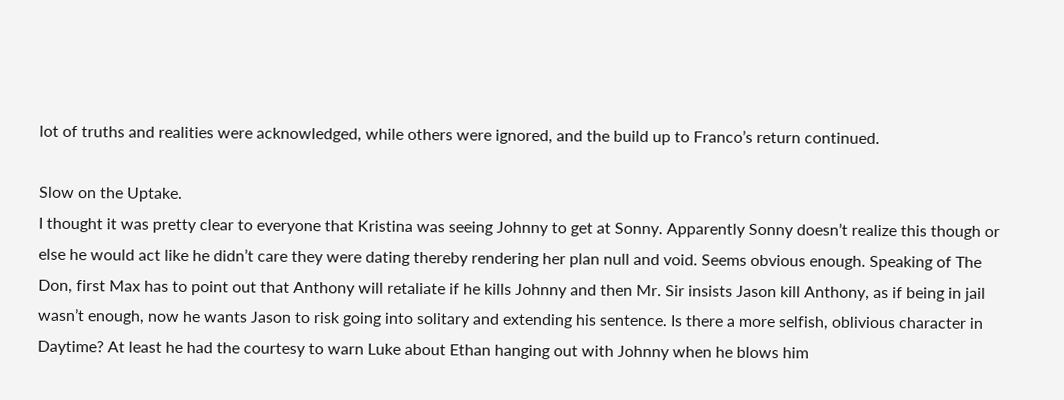lot of truths and realities were acknowledged, while others were ignored, and the build up to Franco’s return continued.

Slow on the Uptake.
I thought it was pretty clear to everyone that Kristina was seeing Johnny to get at Sonny. Apparently Sonny doesn’t realize this though or else he would act like he didn’t care they were dating thereby rendering her plan null and void. Seems obvious enough. Speaking of The Don, first Max has to point out that Anthony will retaliate if he kills Johnny and then Mr. Sir insists Jason kill Anthony, as if being in jail wasn’t enough, now he wants Jason to risk going into solitary and extending his sentence. Is there a more selfish, oblivious character in Daytime? At least he had the courtesy to warn Luke about Ethan hanging out with Johnny when he blows him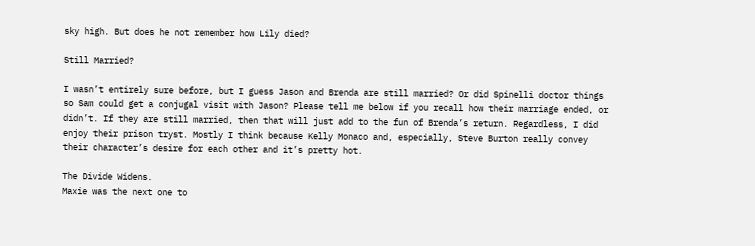sky high. But does he not remember how Lily died?

Still Married?

I wasn’t entirely sure before, but I guess Jason and Brenda are still married? Or did Spinelli doctor things so Sam could get a conjugal visit with Jason? Please tell me below if you recall how their marriage ended, or didn’t. If they are still married, then that will just add to the fun of Brenda’s return. Regardless, I did enjoy their prison tryst. Mostly I think because Kelly Monaco and, especially, Steve Burton really convey their character’s desire for each other and it’s pretty hot.

The Divide Widens.
Maxie was the next one to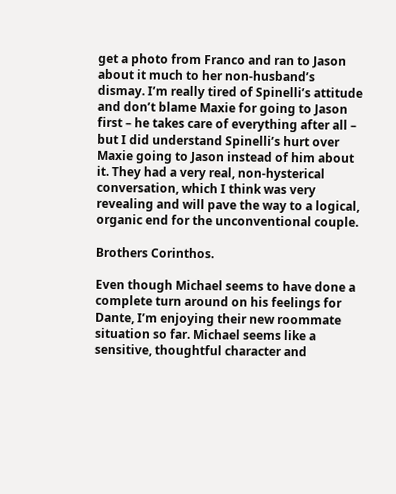get a photo from Franco and ran to Jason about it much to her non-husband’s dismay. I’m really tired of Spinelli’s attitude and don’t blame Maxie for going to Jason first – he takes care of everything after all – but I did understand Spinelli’s hurt over Maxie going to Jason instead of him about it. They had a very real, non-hysterical conversation, which I think was very revealing and will pave the way to a logical, organic end for the unconventional couple.

Brothers Corinthos.

Even though Michael seems to have done a complete turn around on his feelings for Dante, I’m enjoying their new roommate situation so far. Michael seems like a sensitive, thoughtful character and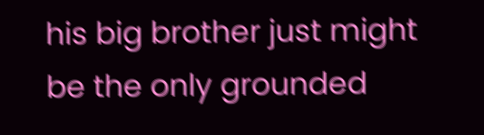his big brother just might be the only grounded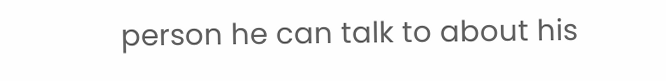person he can talk to about his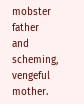mobster father and scheming, vengeful mother.